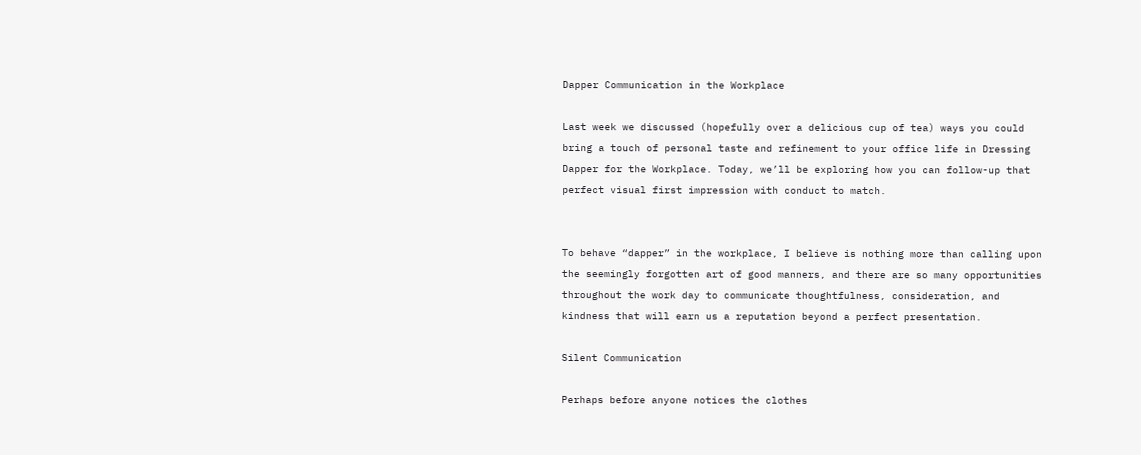Dapper Communication in the Workplace

Last week we discussed (hopefully over a delicious cup of tea) ways you could bring a touch of personal taste and refinement to your office life in Dressing Dapper for the Workplace. Today, we’ll be exploring how you can follow-up that perfect visual first impression with conduct to match.


To behave “dapper” in the workplace, I believe is nothing more than calling upon the seemingly forgotten art of good manners, and there are so many opportunities throughout the work day to communicate thoughtfulness, consideration, and kindness that will earn us a reputation beyond a perfect presentation.

Silent Communication

Perhaps before anyone notices the clothes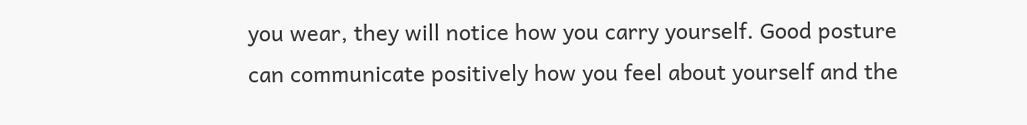you wear, they will notice how you carry yourself. Good posture can communicate positively how you feel about yourself and the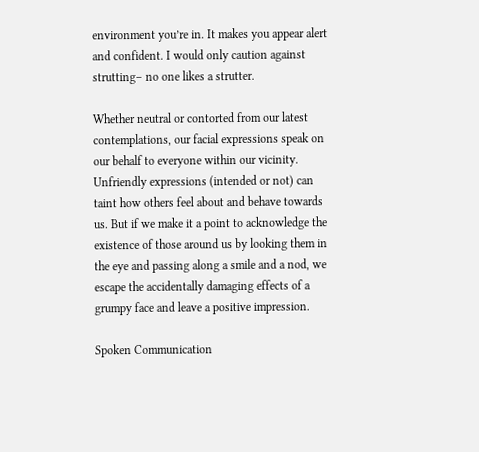environment you’re in. It makes you appear alert and confident. I would only caution against strutting– no one likes a strutter.

Whether neutral or contorted from our latest contemplations, our facial expressions speak on our behalf to everyone within our vicinity. Unfriendly expressions (intended or not) can taint how others feel about and behave towards us. But if we make it a point to acknowledge the existence of those around us by looking them in the eye and passing along a smile and a nod, we escape the accidentally damaging effects of a grumpy face and leave a positive impression.

Spoken Communication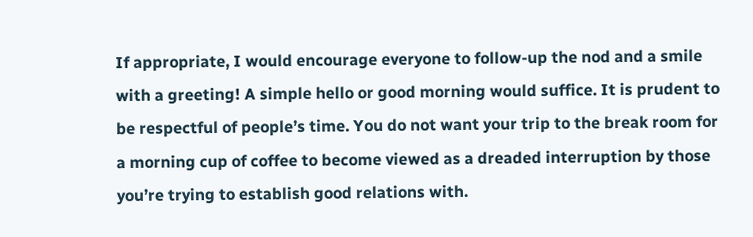If appropriate, I would encourage everyone to follow-up the nod and a smile with a greeting! A simple hello or good morning would suffice. It is prudent to be respectful of people’s time. You do not want your trip to the break room for a morning cup of coffee to become viewed as a dreaded interruption by those you’re trying to establish good relations with.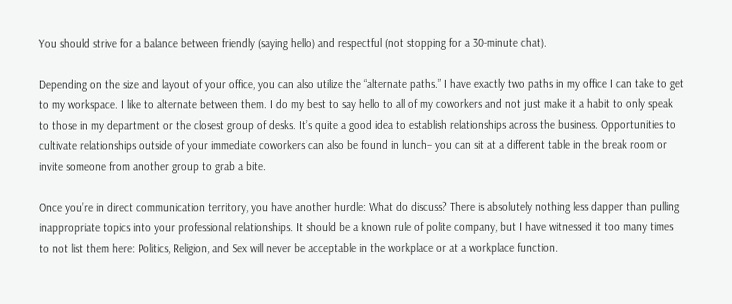You should strive for a balance between friendly (saying hello) and respectful (not stopping for a 30-minute chat).

Depending on the size and layout of your office, you can also utilize the “alternate paths.” I have exactly two paths in my office I can take to get to my workspace. I like to alternate between them. I do my best to say hello to all of my coworkers and not just make it a habit to only speak to those in my department or the closest group of desks. It’s quite a good idea to establish relationships across the business. Opportunities to cultivate relationships outside of your immediate coworkers can also be found in lunch– you can sit at a different table in the break room or invite someone from another group to grab a bite.

Once you’re in direct communication territory, you have another hurdle: What do discuss? There is absolutely nothing less dapper than pulling inappropriate topics into your professional relationships. It should be a known rule of polite company, but I have witnessed it too many times to not list them here: Politics, Religion, and Sex will never be acceptable in the workplace or at a workplace function.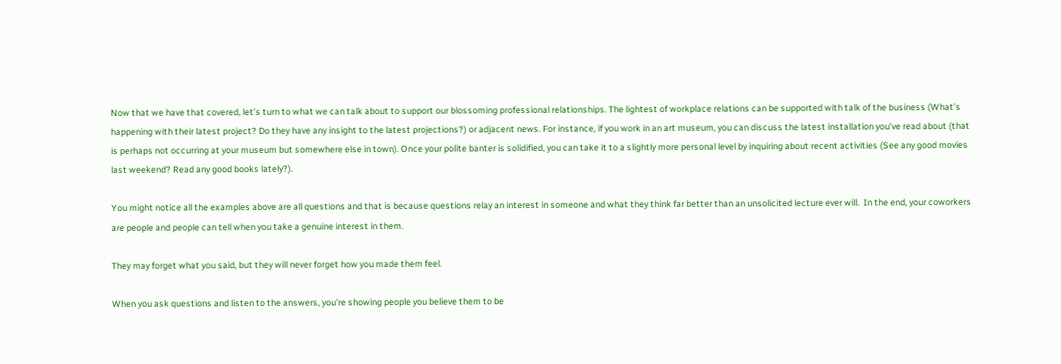Now that we have that covered, let’s turn to what we can talk about to support our blossoming professional relationships. The lightest of workplace relations can be supported with talk of the business (What’s happening with their latest project? Do they have any insight to the latest projections?) or adjacent news. For instance, if you work in an art museum, you can discuss the latest installation you’ve read about (that is perhaps not occurring at your museum but somewhere else in town). Once your polite banter is solidified, you can take it to a slightly more personal level by inquiring about recent activities (See any good movies last weekend? Read any good books lately?).

You might notice all the examples above are all questions and that is because questions relay an interest in someone and what they think far better than an unsolicited lecture ever will.  In the end, your coworkers are people and people can tell when you take a genuine interest in them.

They may forget what you said, but they will never forget how you made them feel.

When you ask questions and listen to the answers, you’re showing people you believe them to be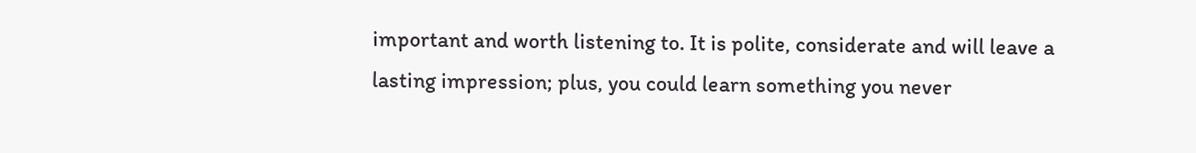important and worth listening to. It is polite, considerate and will leave a lasting impression; plus, you could learn something you never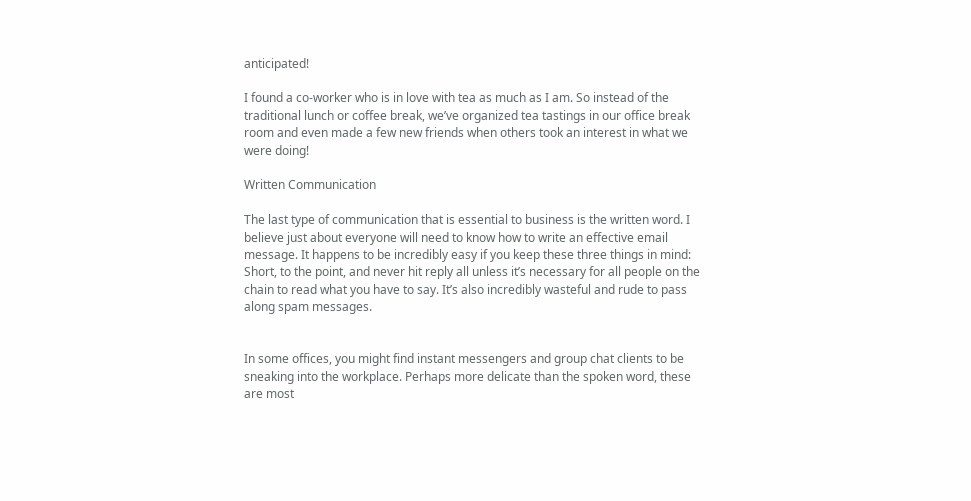anticipated!

I found a co-worker who is in love with tea as much as I am. So instead of the traditional lunch or coffee break, we’ve organized tea tastings in our office break room and even made a few new friends when others took an interest in what we were doing!

Written Communication

The last type of communication that is essential to business is the written word. I believe just about everyone will need to know how to write an effective email message. It happens to be incredibly easy if you keep these three things in mind: Short, to the point, and never hit reply all unless it’s necessary for all people on the chain to read what you have to say. It’s also incredibly wasteful and rude to pass along spam messages.


In some offices, you might find instant messengers and group chat clients to be sneaking into the workplace. Perhaps more delicate than the spoken word, these are most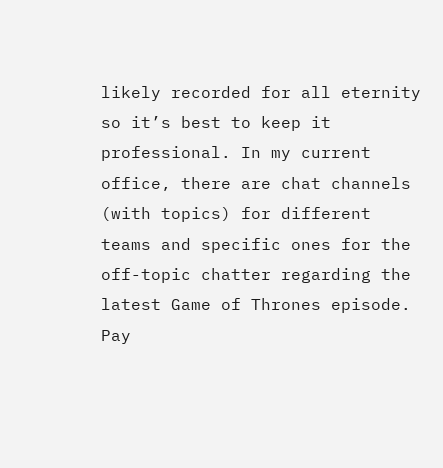likely recorded for all eternity so it’s best to keep it professional. In my current office, there are chat channels (with topics) for different teams and specific ones for the off-topic chatter regarding the latest Game of Thrones episode. Pay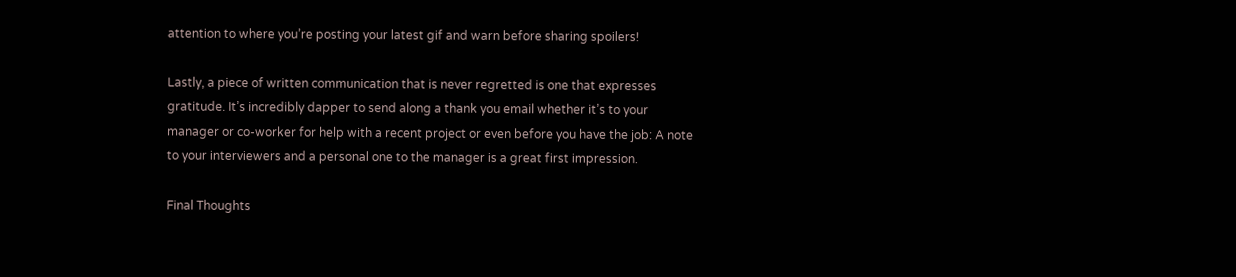attention to where you’re posting your latest gif and warn before sharing spoilers!

Lastly, a piece of written communication that is never regretted is one that expresses gratitude. It’s incredibly dapper to send along a thank you email whether it’s to your manager or co-worker for help with a recent project or even before you have the job: A note to your interviewers and a personal one to the manager is a great first impression.

Final Thoughts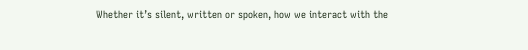Whether it’s silent, written or spoken, how we interact with the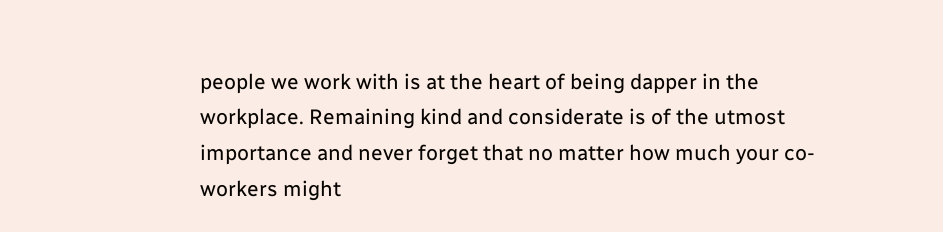people we work with is at the heart of being dapper in the workplace. Remaining kind and considerate is of the utmost importance and never forget that no matter how much your co-workers might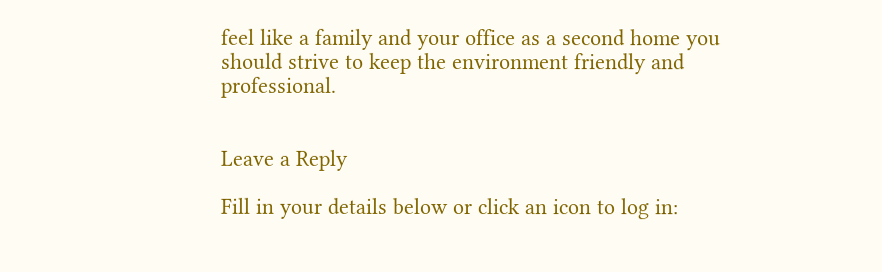feel like a family and your office as a second home you should strive to keep the environment friendly and professional.


Leave a Reply

Fill in your details below or click an icon to log in: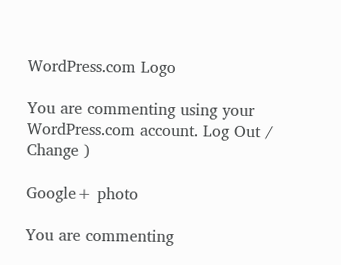WordPress.com Logo

You are commenting using your WordPress.com account. Log Out /  Change )

Google+ photo

You are commenting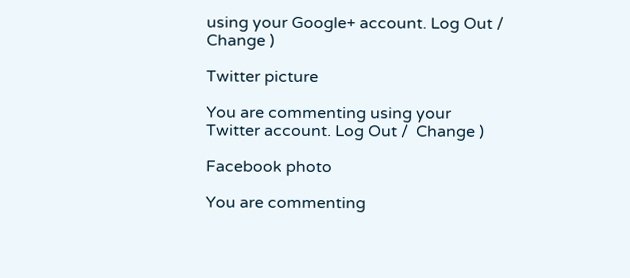using your Google+ account. Log Out /  Change )

Twitter picture

You are commenting using your Twitter account. Log Out /  Change )

Facebook photo

You are commenting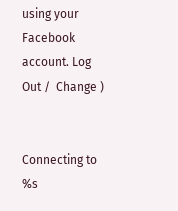using your Facebook account. Log Out /  Change )


Connecting to %s